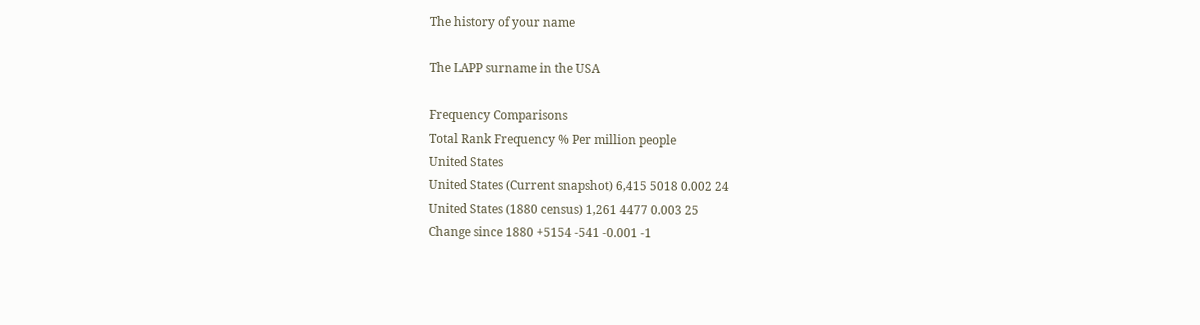The history of your name

The LAPP surname in the USA

Frequency Comparisons
Total Rank Frequency % Per million people
United States
United States (Current snapshot) 6,415 5018 0.002 24
United States (1880 census) 1,261 4477 0.003 25
Change since 1880 +5154 -541 -0.001 -1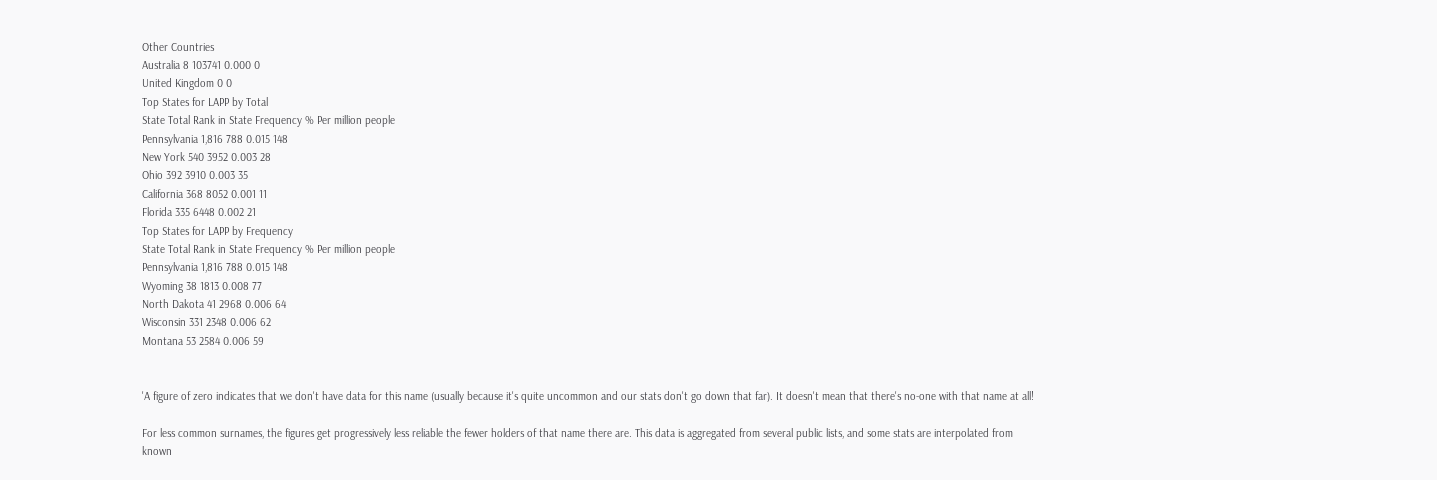Other Countries
Australia 8 103741 0.000 0
United Kingdom 0 0
Top States for LAPP by Total
State Total Rank in State Frequency % Per million people
Pennsylvania 1,816 788 0.015 148
New York 540 3952 0.003 28
Ohio 392 3910 0.003 35
California 368 8052 0.001 11
Florida 335 6448 0.002 21
Top States for LAPP by Frequency
State Total Rank in State Frequency % Per million people
Pennsylvania 1,816 788 0.015 148
Wyoming 38 1813 0.008 77
North Dakota 41 2968 0.006 64
Wisconsin 331 2348 0.006 62
Montana 53 2584 0.006 59


'A figure of zero indicates that we don't have data for this name (usually because it's quite uncommon and our stats don't go down that far). It doesn't mean that there's no-one with that name at all!

For less common surnames, the figures get progressively less reliable the fewer holders of that name there are. This data is aggregated from several public lists, and some stats are interpolated from known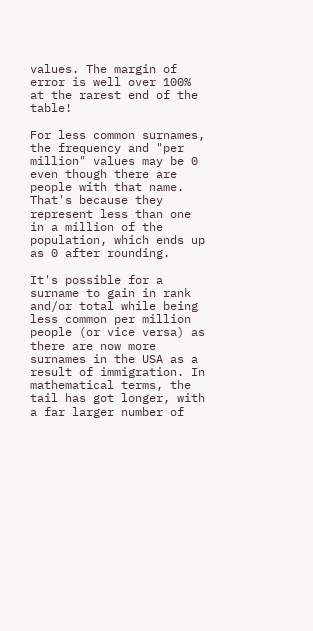values. The margin of error is well over 100% at the rarest end of the table!

For less common surnames, the frequency and "per million" values may be 0 even though there are people with that name. That's because they represent less than one in a million of the population, which ends up as 0 after rounding.

It's possible for a surname to gain in rank and/or total while being less common per million people (or vice versa) as there are now more surnames in the USA as a result of immigration. In mathematical terms, the tail has got longer, with a far larger number of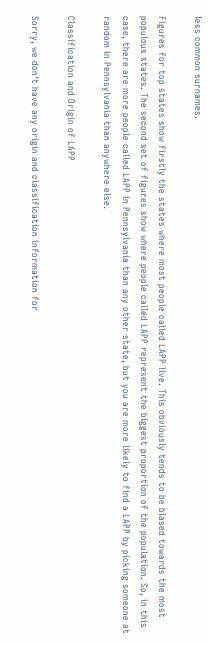less common surnames.

Figures for top states show firstly the states where most people called LAPP live. This obviously tends to be biased towards the most populous states. The second set of figures show where people called LAPP represent the biggest proportion of the population. So, in this case, there are more people called LAPP in Pennsylvania than any other state, but you are more likely to find a LAPP by picking someone at random in Pennsylvania than anywhere else.

Classification and Origin of LAPP

Sorry, we don't have any origin and classification information for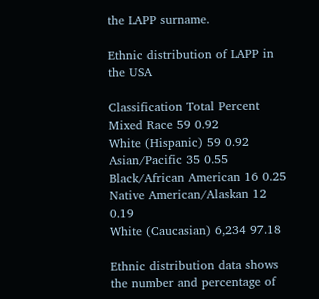the LAPP surname.

Ethnic distribution of LAPP in the USA

Classification Total Percent
Mixed Race 59 0.92
White (Hispanic) 59 0.92
Asian/Pacific 35 0.55
Black/African American 16 0.25
Native American/Alaskan 12 0.19
White (Caucasian) 6,234 97.18

Ethnic distribution data shows the number and percentage of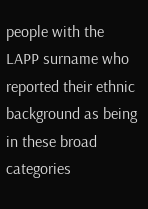people with the LAPP surname who reported their ethnic background as being in these broad categories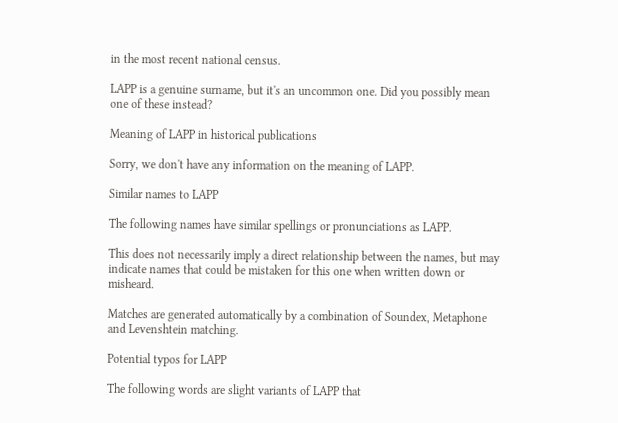in the most recent national census.

LAPP is a genuine surname, but it's an uncommon one. Did you possibly mean one of these instead?

Meaning of LAPP in historical publications

Sorry, we don't have any information on the meaning of LAPP.

Similar names to LAPP

The following names have similar spellings or pronunciations as LAPP.

This does not necessarily imply a direct relationship between the names, but may indicate names that could be mistaken for this one when written down or misheard.

Matches are generated automatically by a combination of Soundex, Metaphone and Levenshtein matching.

Potential typos for LAPP

The following words are slight variants of LAPP that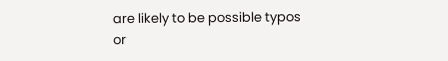are likely to be possible typos or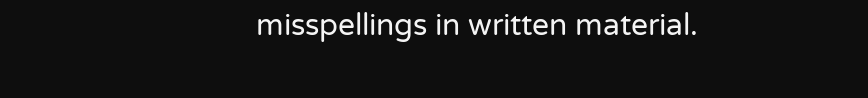misspellings in written material.